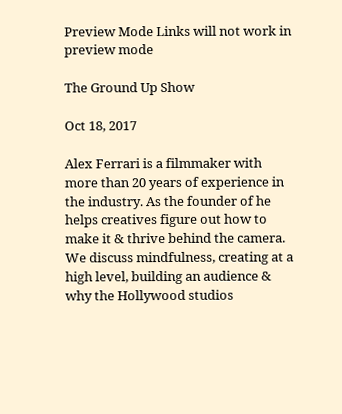Preview Mode Links will not work in preview mode

The Ground Up Show

Oct 18, 2017

Alex Ferrari is a filmmaker with more than 20 years of experience in the industry. As the founder of he helps creatives figure out how to make it & thrive behind the camera. We discuss mindfulness, creating at a high level, building an audience & why the Hollywood studios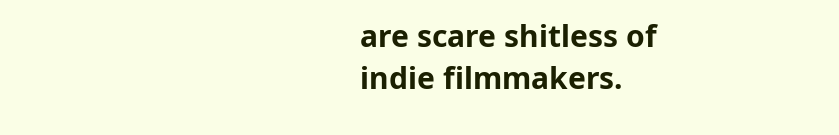are scare shitless of indie filmmakers.